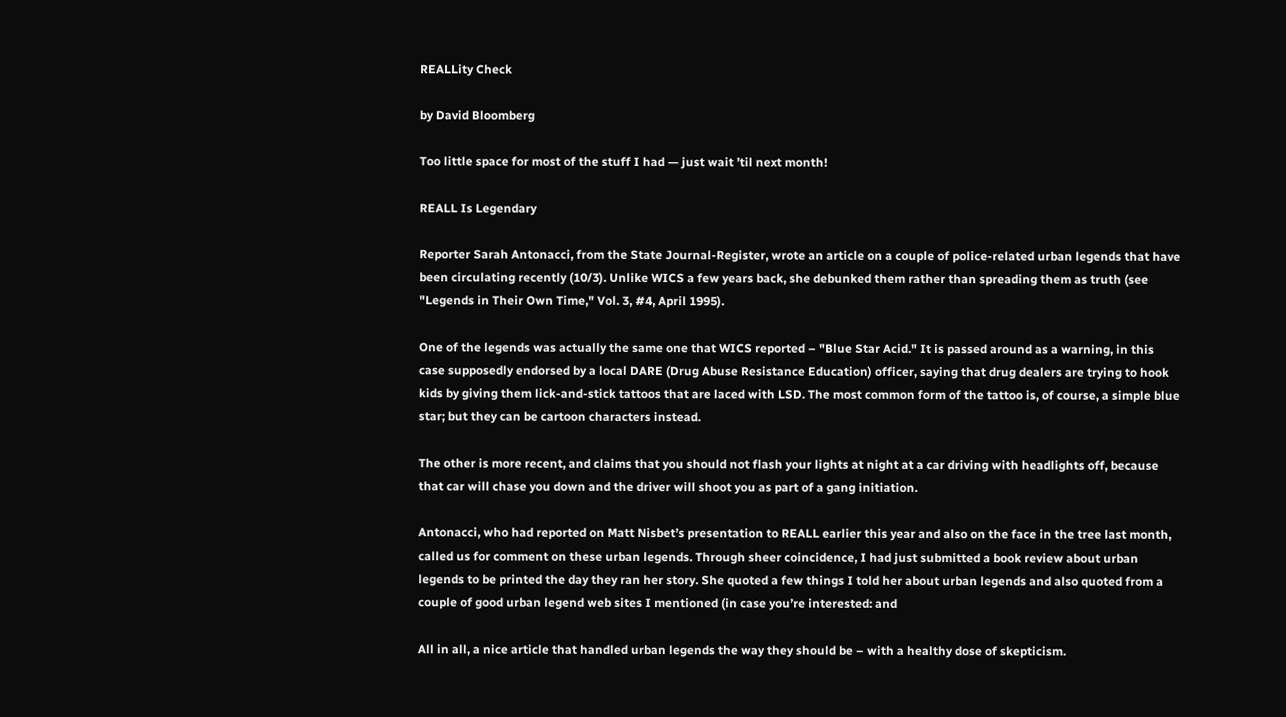REALLity Check

by David Bloomberg

Too little space for most of the stuff I had — just wait ’til next month!

REALL Is Legendary

Reporter Sarah Antonacci, from the State Journal-Register, wrote an article on a couple of police-related urban legends that have been circulating recently (10/3). Unlike WICS a few years back, she debunked them rather than spreading them as truth (see "Legends in Their Own Time," Vol. 3, #4, April 1995).

One of the legends was actually the same one that WICS reported – "Blue Star Acid." It is passed around as a warning, in this case supposedly endorsed by a local DARE (Drug Abuse Resistance Education) officer, saying that drug dealers are trying to hook kids by giving them lick-and-stick tattoos that are laced with LSD. The most common form of the tattoo is, of course, a simple blue star; but they can be cartoon characters instead.

The other is more recent, and claims that you should not flash your lights at night at a car driving with headlights off, because that car will chase you down and the driver will shoot you as part of a gang initiation.

Antonacci, who had reported on Matt Nisbet’s presentation to REALL earlier this year and also on the face in the tree last month, called us for comment on these urban legends. Through sheer coincidence, I had just submitted a book review about urban legends to be printed the day they ran her story. She quoted a few things I told her about urban legends and also quoted from a couple of good urban legend web sites I mentioned (in case you’re interested: and

All in all, a nice article that handled urban legends the way they should be – with a healthy dose of skepticism.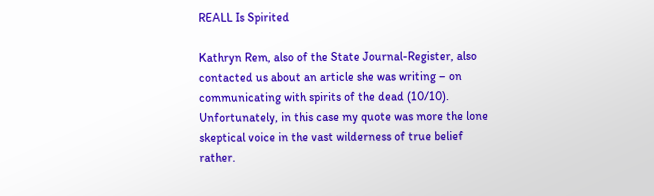REALL Is Spirited

Kathryn Rem, also of the State Journal-Register, also contacted us about an article she was writing – on communicating with spirits of the dead (10/10). Unfortunately, in this case my quote was more the lone skeptical voice in the vast wilderness of true belief rather.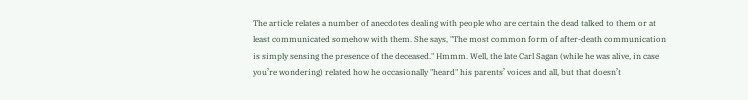The article relates a number of anecdotes dealing with people who are certain the dead talked to them or at least communicated somehow with them. She says, "The most common form of after-death communication is simply sensing the presence of the deceased." Hmmm. Well, the late Carl Sagan (while he was alive, in case you’re wondering) related how he occasionally "heard" his parents’ voices and all, but that doesn’t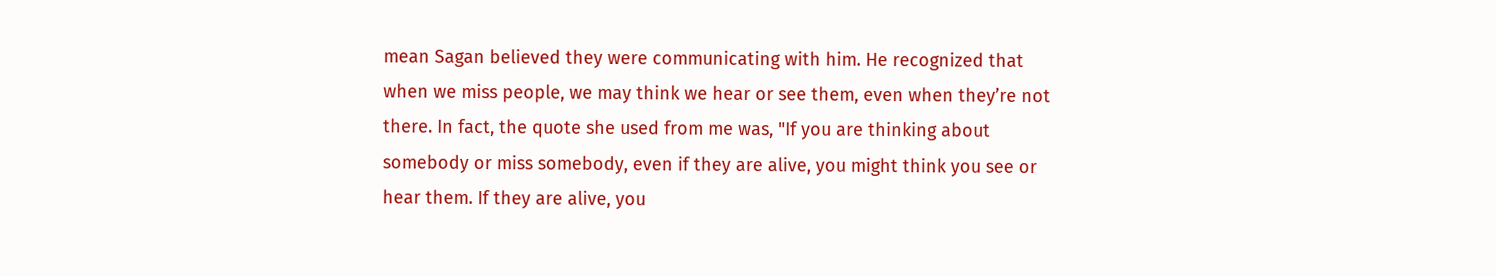mean Sagan believed they were communicating with him. He recognized that when we miss people, we may think we hear or see them, even when they’re not there. In fact, the quote she used from me was, "If you are thinking about somebody or miss somebody, even if they are alive, you might think you see or hear them. If they are alive, you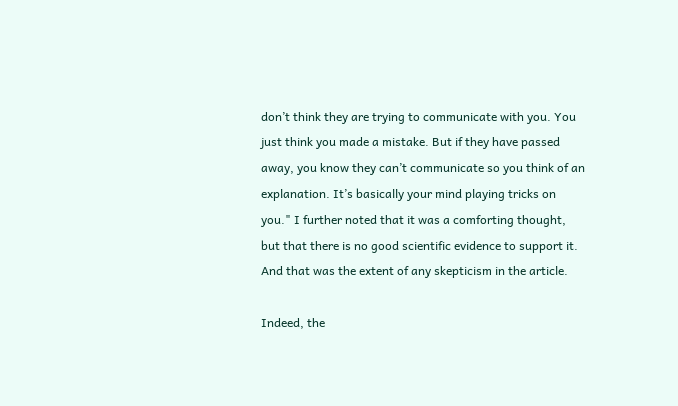don’t think they are trying to communicate with you. You just think you made a mistake. But if they have passed away, you know they can’t communicate so you think of an explanation. It’s basically your mind playing tricks on you." I further noted that it was a comforting thought, but that there is no good scientific evidence to support it. And that was the extent of any skepticism in the article.

Indeed, the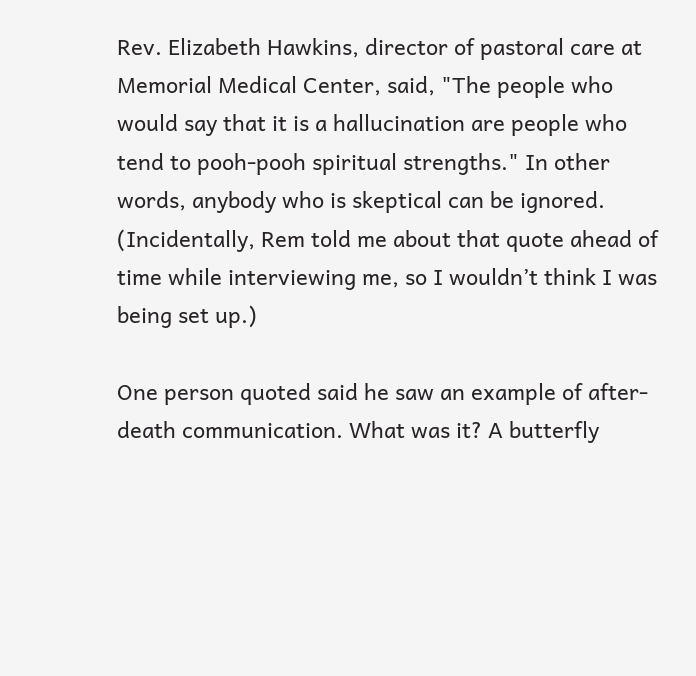Rev. Elizabeth Hawkins, director of pastoral care at Memorial Medical Center, said, "The people who would say that it is a hallucination are people who tend to pooh-pooh spiritual strengths." In other words, anybody who is skeptical can be ignored. (Incidentally, Rem told me about that quote ahead of time while interviewing me, so I wouldn’t think I was being set up.)

One person quoted said he saw an example of after-death communication. What was it? A butterfly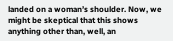landed on a woman’s shoulder. Now, we might be skeptical that this shows anything other than, well, an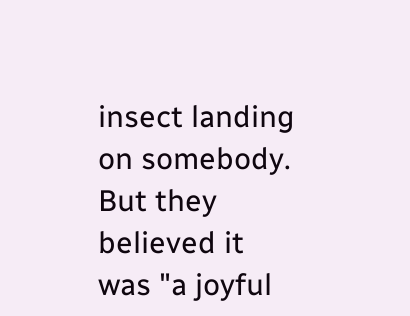insect landing on somebody. But they believed it was "a joyful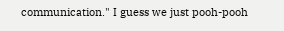communication." I guess we just pooh-pooh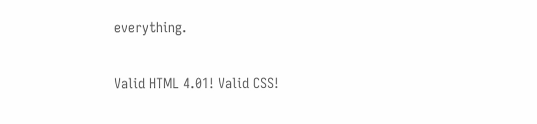everything.

Valid HTML 4.01! Valid CSS!